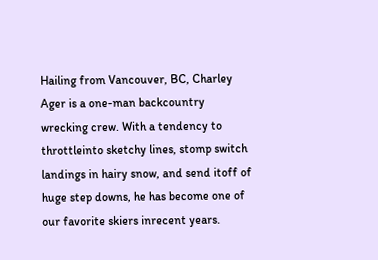Hailing from Vancouver, BC, Charley Ager is a one-man backcountry wrecking crew. With a tendency to throttleinto sketchy lines, stomp switch landings in hairy snow, and send itoff of huge step downs, he has become one of our favorite skiers inrecent years.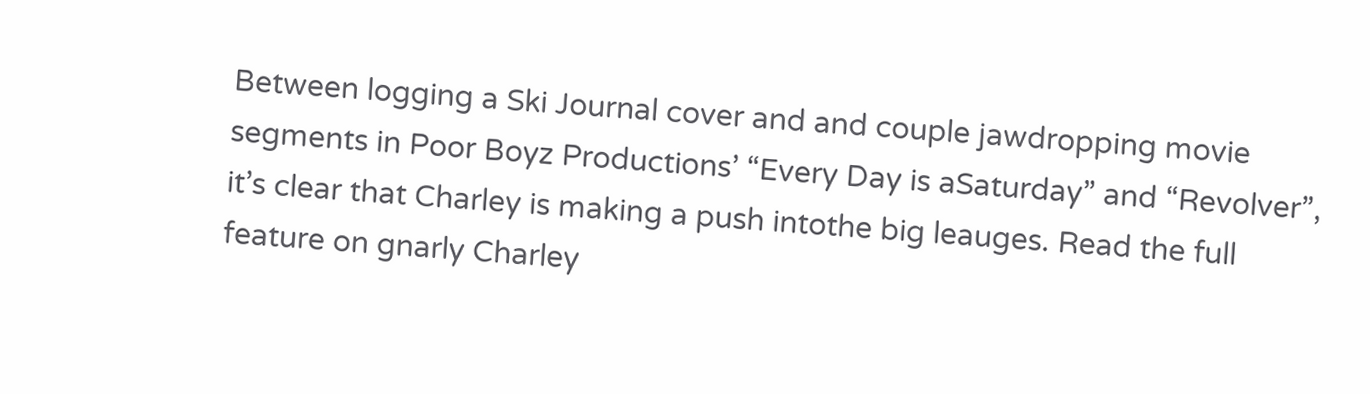Between logging a Ski Journal cover and and couple jawdropping movie segments in Poor Boyz Productions’ “Every Day is aSaturday” and “Revolver”, it’s clear that Charley is making a push intothe big leauges. Read the full feature on gnarly Charley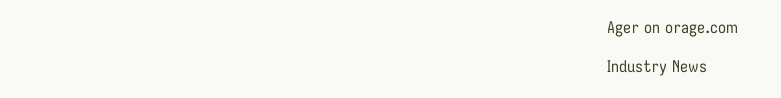Ager on orage.com

Industry News